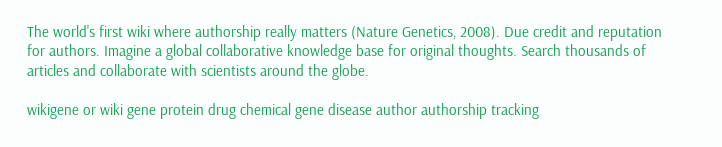The world's first wiki where authorship really matters (Nature Genetics, 2008). Due credit and reputation for authors. Imagine a global collaborative knowledge base for original thoughts. Search thousands of articles and collaborate with scientists around the globe.

wikigene or wiki gene protein drug chemical gene disease author authorship tracking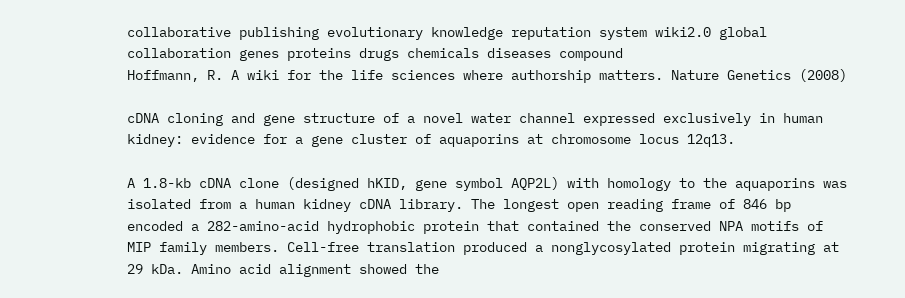collaborative publishing evolutionary knowledge reputation system wiki2.0 global collaboration genes proteins drugs chemicals diseases compound
Hoffmann, R. A wiki for the life sciences where authorship matters. Nature Genetics (2008)

cDNA cloning and gene structure of a novel water channel expressed exclusively in human kidney: evidence for a gene cluster of aquaporins at chromosome locus 12q13.

A 1.8-kb cDNA clone (designed hKID, gene symbol AQP2L) with homology to the aquaporins was isolated from a human kidney cDNA library. The longest open reading frame of 846 bp encoded a 282-amino-acid hydrophobic protein that contained the conserved NPA motifs of MIP family members. Cell-free translation produced a nonglycosylated protein migrating at 29 kDa. Amino acid alignment showed the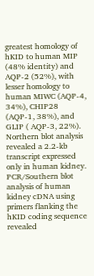greatest homology of hKID to human MIP (48% identity) and AQP-2 (52%), with lesser homology to human MIWC (AQP-4, 34%), CHIP28 (AQP-1, 38%), and GLIP ( AQP-3, 22%). Northern blot analysis revealed a 2.2-kb transcript expressed only in human kidney. PCR/Southern blot analysis of human kidney cDNA using primers flanking the hKID coding sequence revealed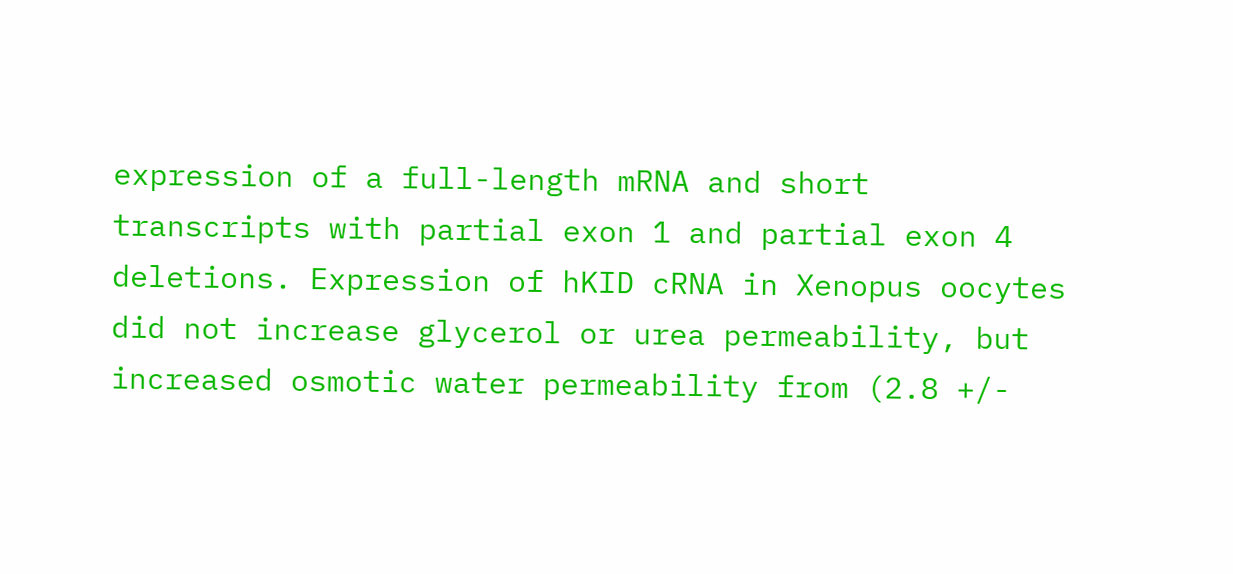expression of a full-length mRNA and short transcripts with partial exon 1 and partial exon 4 deletions. Expression of hKID cRNA in Xenopus oocytes did not increase glycerol or urea permeability, but increased osmotic water permeability from (2.8 +/-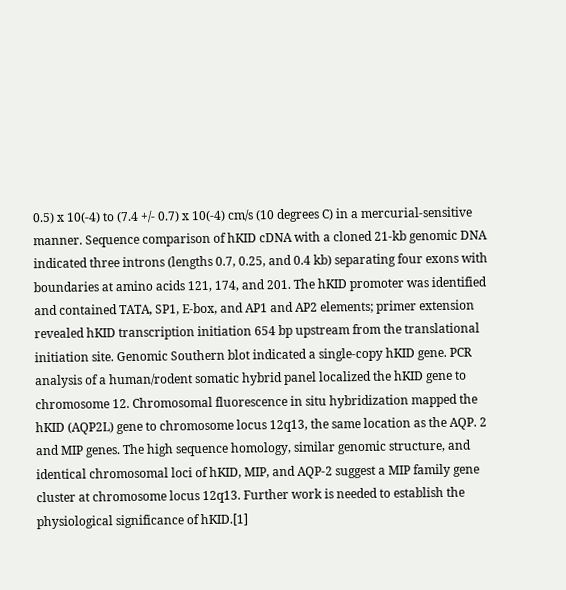0.5) x 10(-4) to (7.4 +/- 0.7) x 10(-4) cm/s (10 degrees C) in a mercurial-sensitive manner. Sequence comparison of hKID cDNA with a cloned 21-kb genomic DNA indicated three introns (lengths 0.7, 0.25, and 0.4 kb) separating four exons with boundaries at amino acids 121, 174, and 201. The hKID promoter was identified and contained TATA, SP1, E-box, and AP1 and AP2 elements; primer extension revealed hKID transcription initiation 654 bp upstream from the translational initiation site. Genomic Southern blot indicated a single-copy hKID gene. PCR analysis of a human/rodent somatic hybrid panel localized the hKID gene to chromosome 12. Chromosomal fluorescence in situ hybridization mapped the hKID (AQP2L) gene to chromosome locus 12q13, the same location as the AQP. 2 and MIP genes. The high sequence homology, similar genomic structure, and identical chromosomal loci of hKID, MIP, and AQP-2 suggest a MIP family gene cluster at chromosome locus 12q13. Further work is needed to establish the physiological significance of hKID.[1]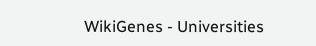WikiGenes - Universities